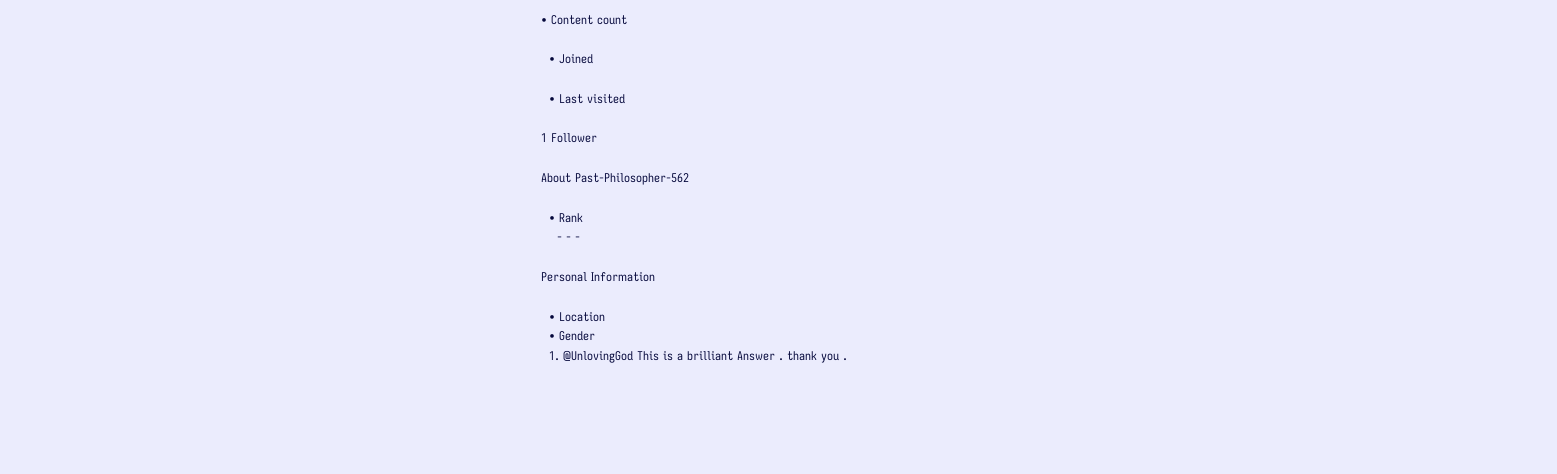• Content count

  • Joined

  • Last visited

1 Follower

About Past-Philosopher-562

  • Rank
    - - -

Personal Information

  • Location
  • Gender
  1. @UnlovingGod This is a brilliant Answer . thank you .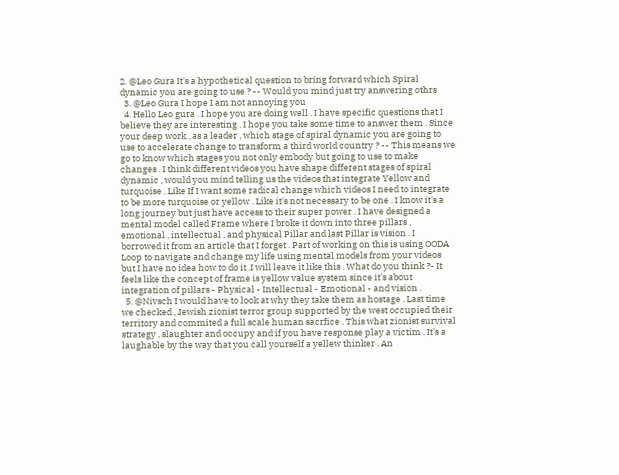2. @Leo Gura It's a hypothetical question to bring forward which Spiral dynamic you are going to use ? -- Would you mind just try answering othrs
  3. @Leo Gura I hope I am not annoying you
  4. Hello Leo gura . I hope you are doing well . I have specific questions that I believe they are interesting . I hope you take some time to answer them . Since your deep work , as a leader , which stage of spiral dynamic you are going to use to accelerate change to transform a third world country ? -- This means we go to know which stages you not only embody but going to use to make changes . I think different videos you have shape different stages of spiral dynamic , would you mind telling us the videos that integrate Yellow and turquoise . Like If I want some radical change which videos I need to integrate to be more turquoise or yellow . Like it's not necessary to be one . I know it's a long journey but just have access to their super power . I have designed a mental model called Frame where I broke it down into three pillars , emotional , intellectual , and physical Pillar and last Pillar is vision . I borrowed it from an article that I forget . Part of working on this is using OODA Loop to navigate and change my life using mental models from your videos but I have no idea how to do it .I will leave it like this . What do you think ?- It feels like the concept of frame is yellow value system since it's about integration of pillars - Physical - Intellectual - Emotional - and vision .
  5. @Nivsch I would have to look at why they take them as hostage . Last time we checked , Jewish zionist terror group supported by the west occupied their territory and commited a full scale human sacrfice . This what zionist survival strategy , slaughter and occupy and if you have response play a victim . It's a laughable by the way that you call yourself a yellew thinker . An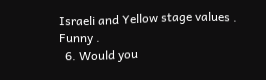Israeli and Yellow stage values . Funny .
  6. Would you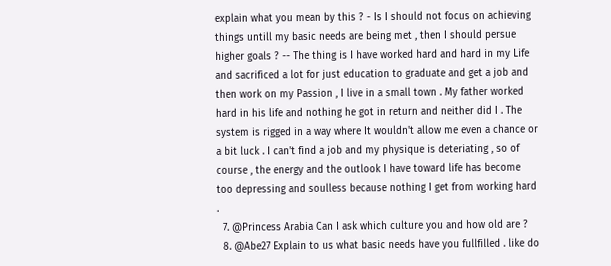explain what you mean by this ? - Is I should not focus on achieving things untill my basic needs are being met , then I should persue higher goals ? -- The thing is I have worked hard and hard in my Life and sacrificed a lot for just education to graduate and get a job and then work on my Passion , I live in a small town . My father worked hard in his life and nothing he got in return and neither did I . The system is rigged in a way where It wouldn't allow me even a chance or a bit luck . I can't find a job and my physique is deteriating , so of course , the energy and the outlook I have toward life has become too depressing and soulless because nothing I get from working hard .
  7. @Princess Arabia Can I ask which culture you and how old are ?
  8. @Abe27 Explain to us what basic needs have you fullfilled . like do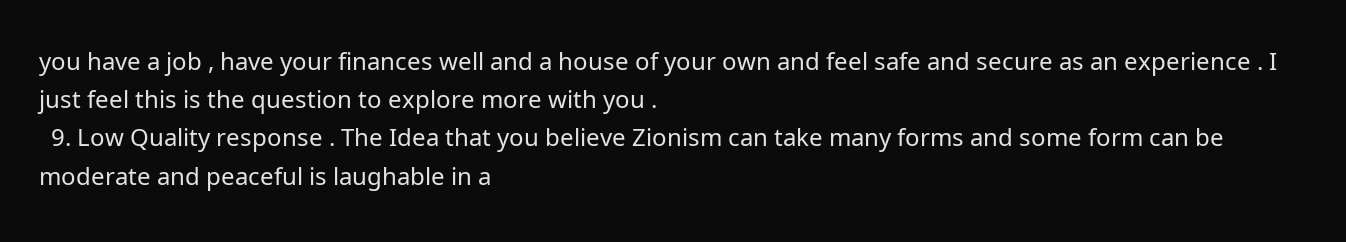you have a job , have your finances well and a house of your own and feel safe and secure as an experience . I just feel this is the question to explore more with you .
  9. Low Quality response . The Idea that you believe Zionism can take many forms and some form can be moderate and peaceful is laughable in a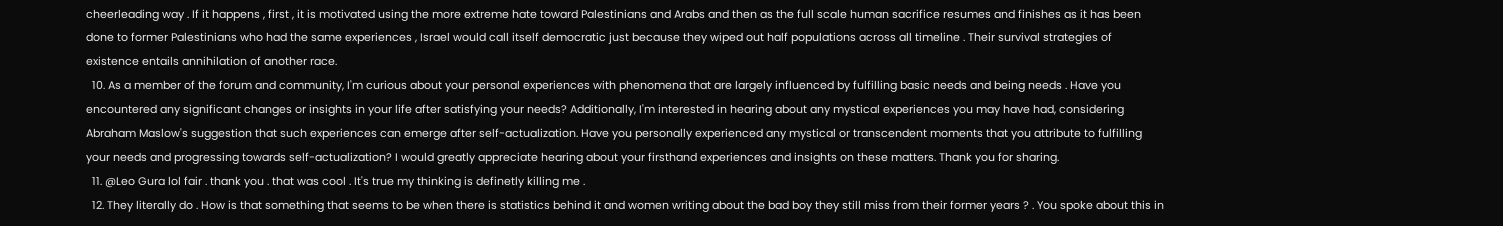cheerleading way . If it happens , first , it is motivated using the more extreme hate toward Palestinians and Arabs and then as the full scale human sacrifice resumes and finishes as it has been done to former Palestinians who had the same experiences , Israel would call itself democratic just because they wiped out half populations across all timeline . Their survival strategies of existence entails annihilation of another race.
  10. As a member of the forum and community, I'm curious about your personal experiences with phenomena that are largely influenced by fulfilling basic needs and being needs . Have you encountered any significant changes or insights in your life after satisfying your needs? Additionally, I'm interested in hearing about any mystical experiences you may have had, considering Abraham Maslow's suggestion that such experiences can emerge after self-actualization. Have you personally experienced any mystical or transcendent moments that you attribute to fulfilling your needs and progressing towards self-actualization? I would greatly appreciate hearing about your firsthand experiences and insights on these matters. Thank you for sharing.
  11. @Leo Gura lol fair . thank you . that was cool . It's true my thinking is definetly killing me .
  12. They literally do . How is that something that seems to be when there is statistics behind it and women writing about the bad boy they still miss from their former years ? . You spoke about this in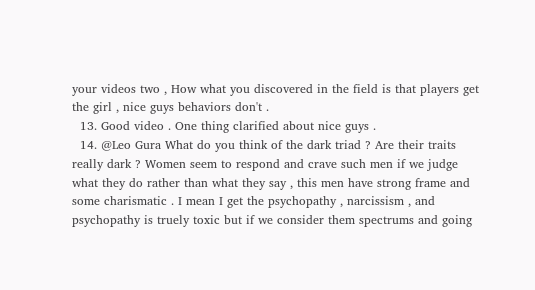your videos two , How what you discovered in the field is that players get the girl , nice guys behaviors don't .
  13. Good video . One thing clarified about nice guys .
  14. @Leo Gura What do you think of the dark triad ? Are their traits really dark ? Women seem to respond and crave such men if we judge what they do rather than what they say , this men have strong frame and some charismatic . I mean I get the psychopathy , narcissism , and psychopathy is truely toxic but if we consider them spectrums and going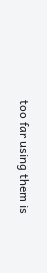too far using them is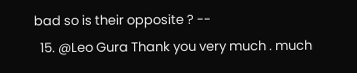bad so is their opposite ? --
  15. @Leo Gura Thank you very much . much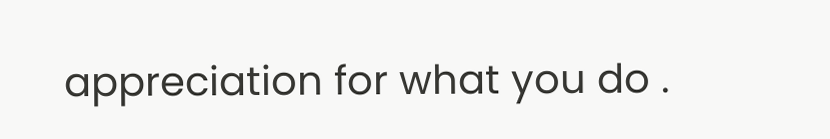appreciation for what you do .